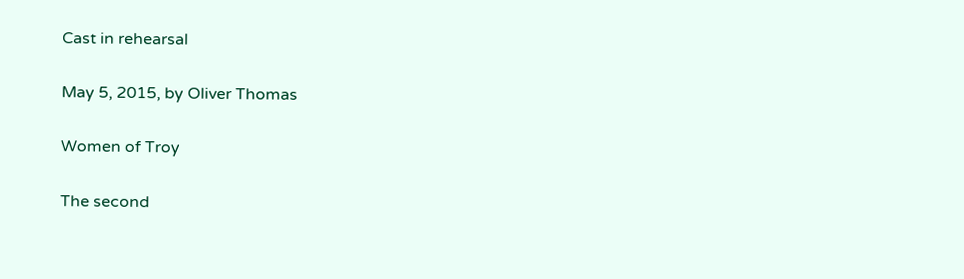Cast in rehearsal

May 5, 2015, by Oliver Thomas

Women of Troy

The second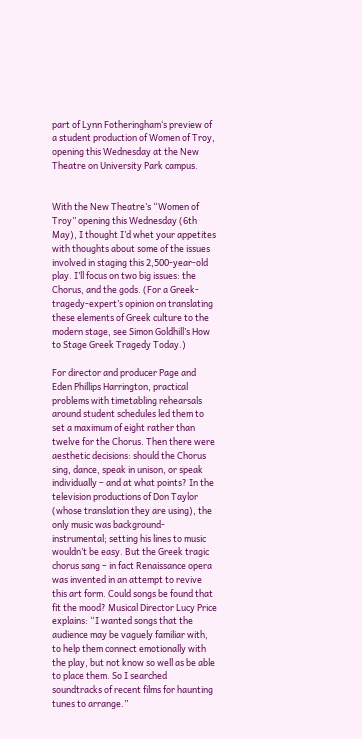part of Lynn Fotheringham‘s preview of a student production of Women of Troy, opening this Wednesday at the New Theatre on University Park campus.


With the New Theatre’s “Women of Troy” opening this Wednesday (6th May), I thought I’d whet your appetites with thoughts about some of the issues involved in staging this 2,500-year-old play. I’ll focus on two big issues: the Chorus, and the gods. (For a Greek-tragedy-expert’s opinion on translating these elements of Greek culture to the modern stage, see Simon Goldhill’s How to Stage Greek Tragedy Today.)

For director and producer Page and Eden Phillips Harrington, practical problems with timetabling rehearsals around student schedules led them to set a maximum of eight rather than twelve for the Chorus. Then there were aesthetic decisions: should the Chorus sing, dance, speak in unison, or speak individually – and at what points? In the television productions of Don Taylor (whose translation they are using), the only music was background-instrumental; setting his lines to music wouldn’t be easy. But the Greek tragic chorus sang – in fact Renaissance opera was invented in an attempt to revive this art form. Could songs be found that fit the mood? Musical Director Lucy Price explains: “I wanted songs that the audience may be vaguely familiar with, to help them connect emotionally with the play, but not know so well as be able to place them. So I searched soundtracks of recent films for haunting tunes to arrange.”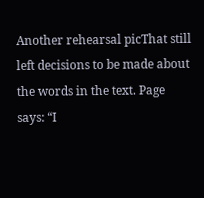Another rehearsal picThat still left decisions to be made about the words in the text. Page says: “I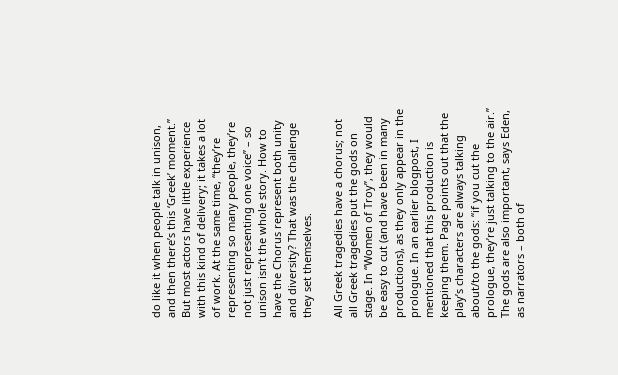do like it when people talk in unison, and then there’s this ‘Greek’ moment.” But most actors have little experience with this kind of delivery; it takes a lot of work. At the same time, “they’re representing so many people, they’re not just representing one voice” – so unison isn’t the whole story. How to have the Chorus represent both unity and diversity? That was the challenge they set themselves.

All Greek tragedies have a chorus; not all Greek tragedies put the gods on stage. In “Women of Troy”, they would be easy to cut (and have been in many productions), as they only appear in the prologue. In an earlier blogpost, I mentioned that this production is keeping them. Page points out that the play’s characters are always talking about/to the gods: “if you cut the prologue, they’re just talking to the air.” The gods are also important, says Eden, as narrators – both of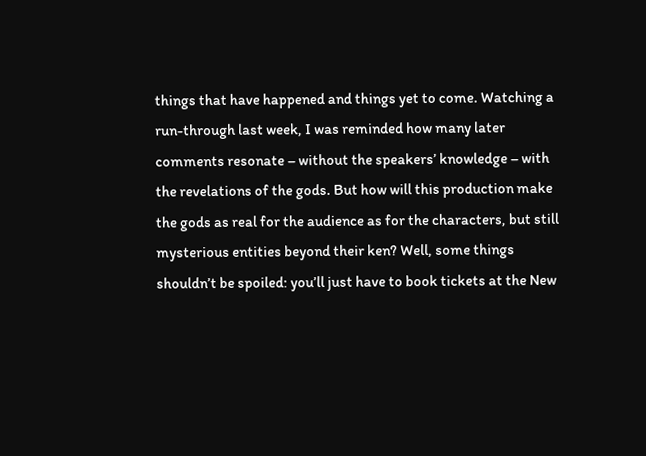things that have happened and things yet to come. Watching a run-through last week, I was reminded how many later comments resonate – without the speakers’ knowledge – with the revelations of the gods. But how will this production make the gods as real for the audience as for the characters, but still mysterious entities beyond their ken? Well, some things shouldn’t be spoiled: you’ll just have to book tickets at the New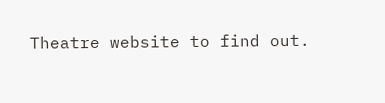Theatre website to find out.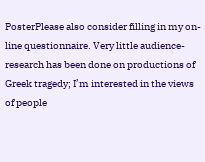PosterPlease also consider filling in my on-line questionnaire. Very little audience-research has been done on productions of Greek tragedy; I’m interested in the views of people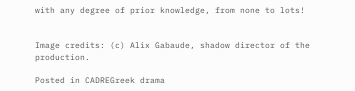with any degree of prior knowledge, from none to lots!


Image credits: (c) Alix Gabaude, shadow director of the production.

Posted in CADREGreek drama